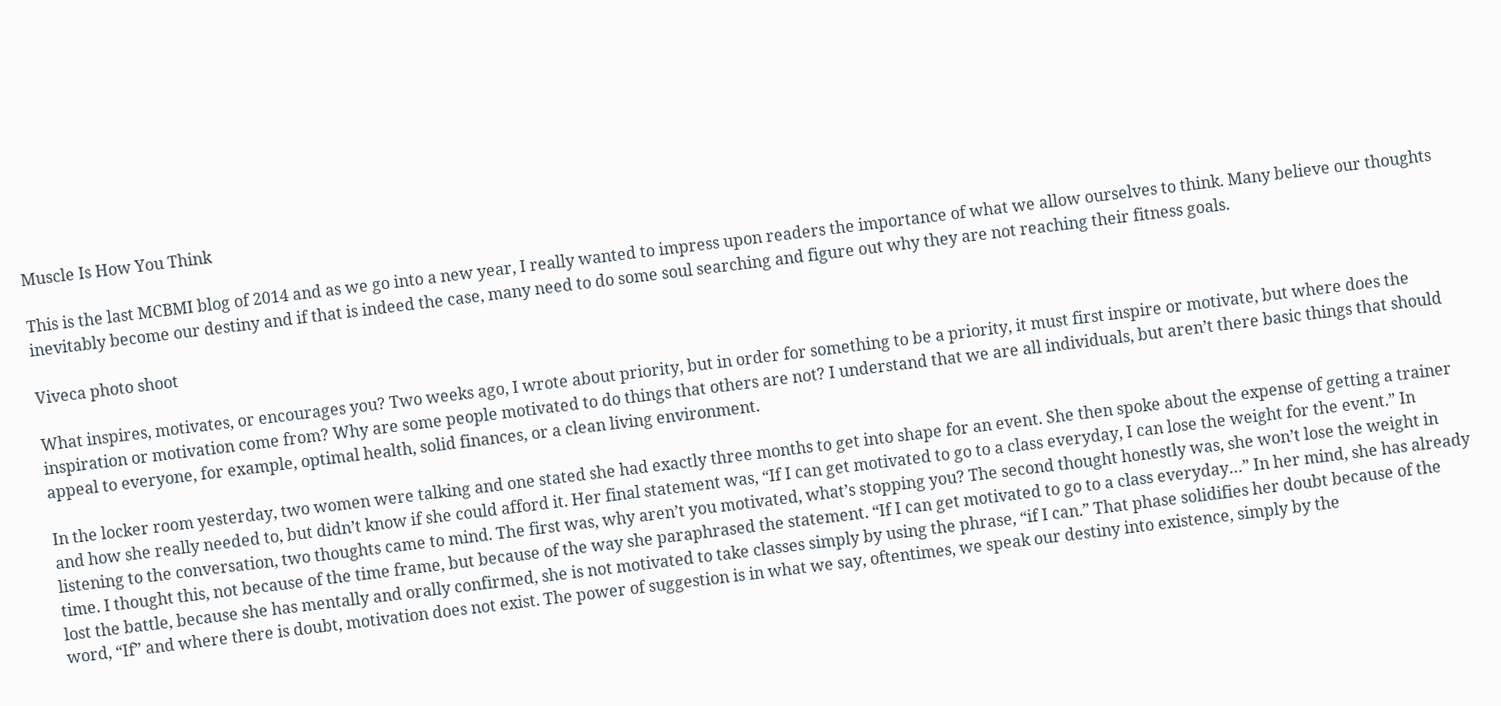Muscle Is How You Think

This is the last MCBMI blog of 2014 and as we go into a new year, I really wanted to impress upon readers the importance of what we allow ourselves to think. Many believe our thoughts inevitably become our destiny and if that is indeed the case, many need to do some soul searching and figure out why they are not reaching their fitness goals.

Viveca photo shoot

What inspires, motivates, or encourages you? Two weeks ago, I wrote about priority, but in order for something to be a priority, it must first inspire or motivate, but where does the inspiration or motivation come from? Why are some people motivated to do things that others are not? I understand that we are all individuals, but aren’t there basic things that should appeal to everyone, for example, optimal health, solid finances, or a clean living environment.

In the locker room yesterday, two women were talking and one stated she had exactly three months to get into shape for an event. She then spoke about the expense of getting a trainer and how she really needed to, but didn’t know if she could afford it. Her final statement was, “If I can get motivated to go to a class everyday, I can lose the weight for the event.” In listening to the conversation, two thoughts came to mind. The first was, why aren’t you motivated, what’s stopping you? The second thought honestly was, she won’t lose the weight in time. I thought this, not because of the time frame, but because of the way she paraphrased the statement. “If I can get motivated to go to a class everyday…” In her mind, she has already lost the battle, because she has mentally and orally confirmed, she is not motivated to take classes simply by using the phrase, “if I can.” That phase solidifies her doubt because of the word, “If” and where there is doubt, motivation does not exist. The power of suggestion is in what we say, oftentimes, we speak our destiny into existence, simply by the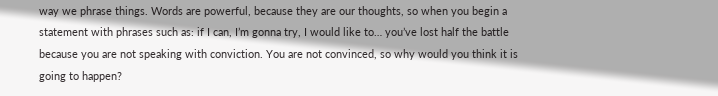way we phrase things. Words are powerful, because they are our thoughts, so when you begin a statement with phrases such as: if I can, I’m gonna try, I would like to… you’ve lost half the battle because you are not speaking with conviction. You are not convinced, so why would you think it is going to happen?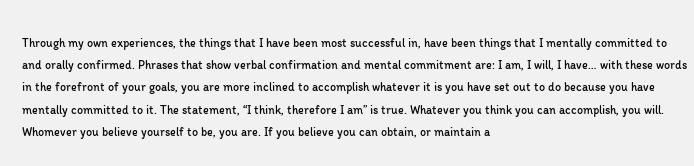Through my own experiences, the things that I have been most successful in, have been things that I mentally committed to and orally confirmed. Phrases that show verbal confirmation and mental commitment are: I am, I will, I have… with these words in the forefront of your goals, you are more inclined to accomplish whatever it is you have set out to do because you have mentally committed to it. The statement, “I think, therefore I am” is true. Whatever you think you can accomplish, you will. Whomever you believe yourself to be, you are. If you believe you can obtain, or maintain a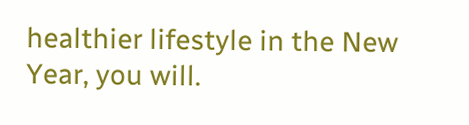healthier lifestyle in the New Year, you will.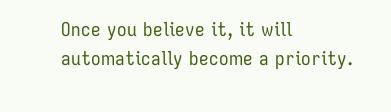Once you believe it, it will automatically become a priority.